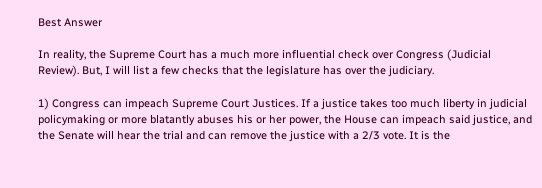Best Answer

In reality, the Supreme Court has a much more influential check over Congress (Judicial Review). But, I will list a few checks that the legislature has over the judiciary.

1) Congress can impeach Supreme Court Justices. If a justice takes too much liberty in judicial policymaking or more blatantly abuses his or her power, the House can impeach said justice, and the Senate will hear the trial and can remove the justice with a 2/3 vote. It is the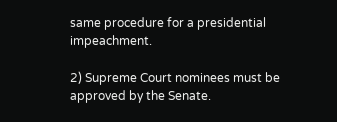same procedure for a presidential impeachment.

2) Supreme Court nominees must be approved by the Senate.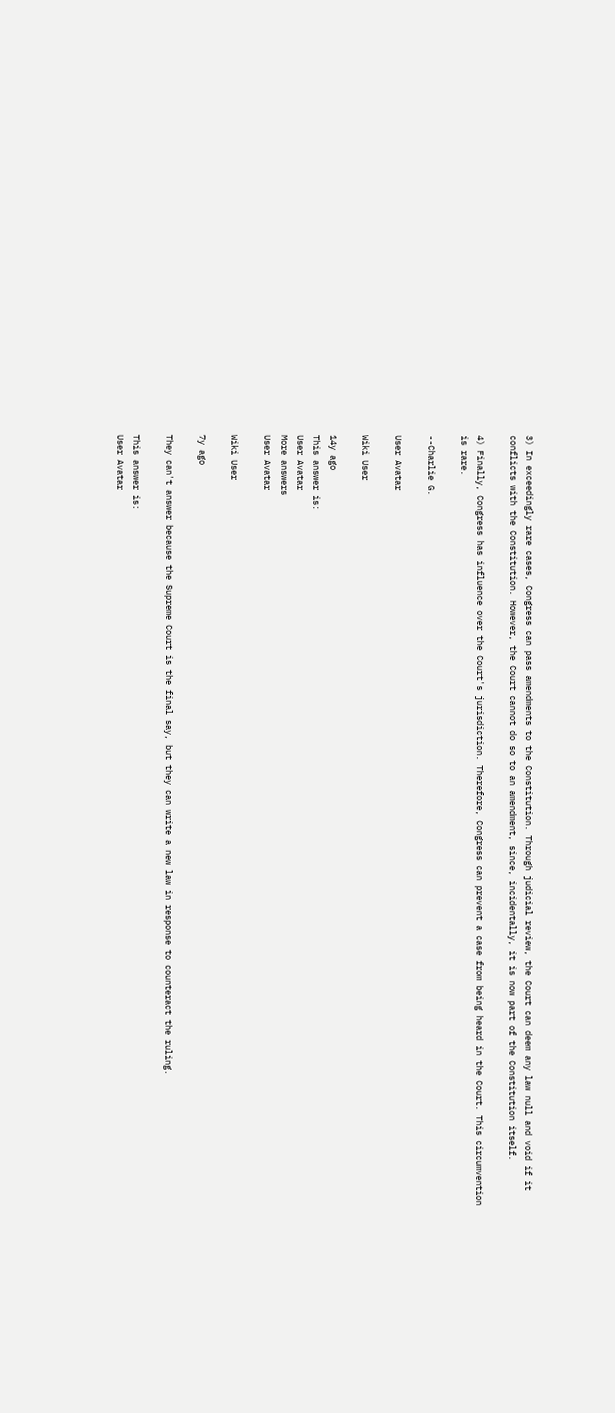3) In exceedingly rare cases, Congress can pass amendments to the Constitution. Through judicial review, the Court can deem any law null and void if it conflicts with the Constitution. However, the Court cannot do so to an amendment, since, incidentally, it is now part of the Constitution itself.

4) Finally, Congress has influence over the Court's jurisdiction. Therefore, Congress can prevent a case from being heard in the Court. This circumvention is rare.

--Charlie G.

User Avatar

Wiki User

14y ago
This answer is:
User Avatar
More answers
User Avatar

Wiki User

7y ago

They can't answer because the Supreme Court is the final say, but they can write a new law in response to counteract the ruling.

This answer is:
User Avatar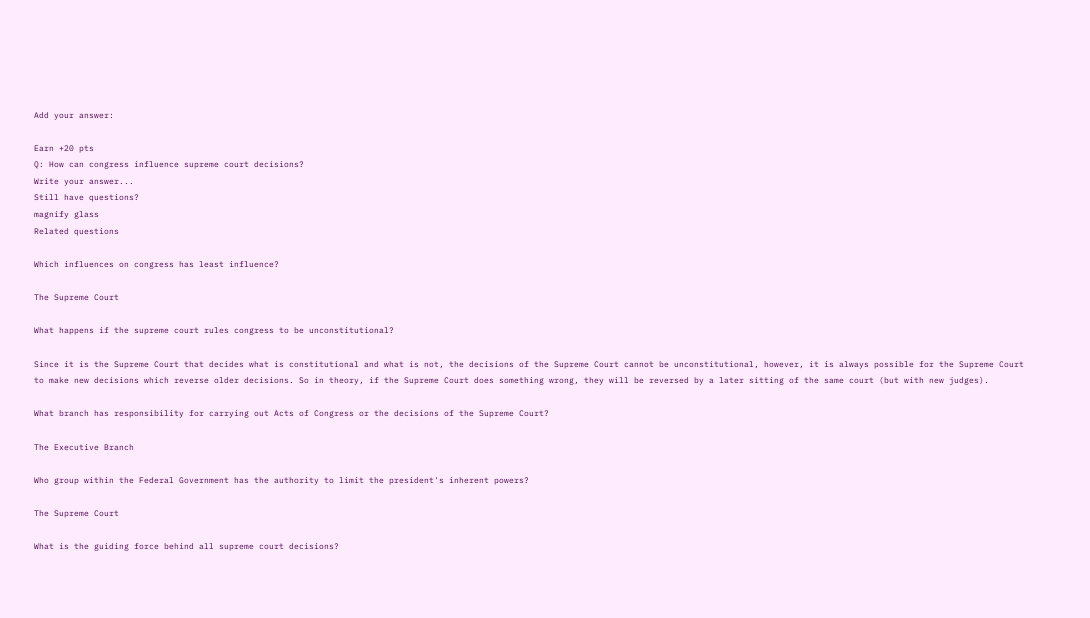Add your answer:

Earn +20 pts
Q: How can congress influence supreme court decisions?
Write your answer...
Still have questions?
magnify glass
Related questions

Which influences on congress has least influence?

The Supreme Court

What happens if the supreme court rules congress to be unconstitutional?

Since it is the Supreme Court that decides what is constitutional and what is not, the decisions of the Supreme Court cannot be unconstitutional, however, it is always possible for the Supreme Court to make new decisions which reverse older decisions. So in theory, if the Supreme Court does something wrong, they will be reversed by a later sitting of the same court (but with new judges).

What branch has responsibility for carrying out Acts of Congress or the decisions of the Supreme Court?

The Executive Branch

Who group within the Federal Government has the authority to limit the president's inherent powers?

The Supreme Court

What is the guiding force behind all supreme court decisions?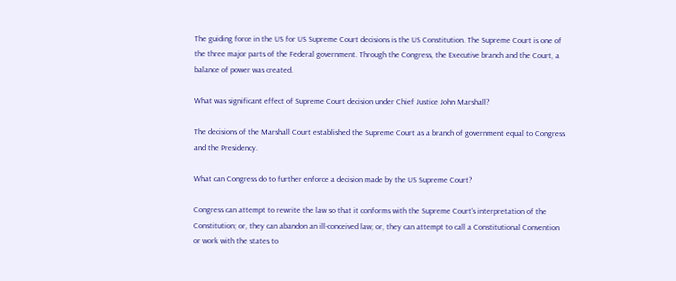The guiding force in the US for US Supreme Court decisions is the US Constitution. The Supreme Court is one of the three major parts of the Federal government. Through the Congress, the Executive branch and the Court, a balance of power was created.

What was significant effect of Supreme Court decision under Chief Justice John Marshall?

The decisions of the Marshall Court established the Supreme Court as a branch of government equal to Congress and the Presidency.

What can Congress do to further enforce a decision made by the US Supreme Court?

Congress can attempt to rewrite the law so that it conforms with the Supreme Court's interpretation of the Constitution; or, they can abandon an ill-conceived law; or, they can attempt to call a Constitutional Convention or work with the states to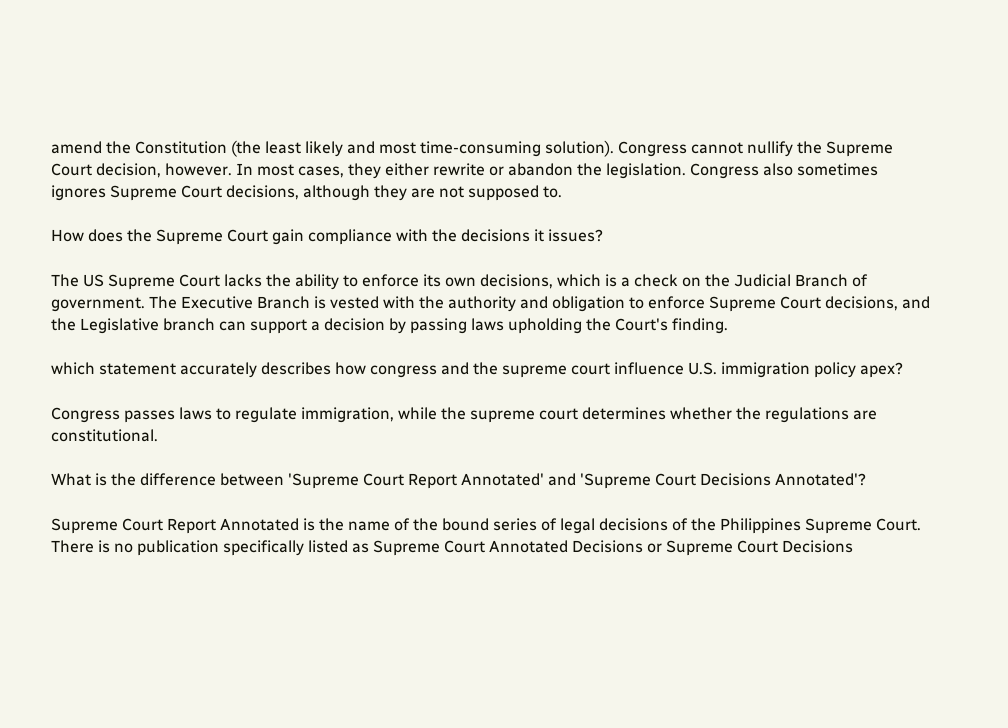amend the Constitution (the least likely and most time-consuming solution). Congress cannot nullify the Supreme Court decision, however. In most cases, they either rewrite or abandon the legislation. Congress also sometimes ignores Supreme Court decisions, although they are not supposed to.

How does the Supreme Court gain compliance with the decisions it issues?

The US Supreme Court lacks the ability to enforce its own decisions, which is a check on the Judicial Branch of government. The Executive Branch is vested with the authority and obligation to enforce Supreme Court decisions, and the Legislative branch can support a decision by passing laws upholding the Court's finding.

which statement accurately describes how congress and the supreme court influence U.S. immigration policy apex?

Congress passes laws to regulate immigration, while the supreme court determines whether the regulations are constitutional.

What is the difference between 'Supreme Court Report Annotated' and 'Supreme Court Decisions Annotated'?

Supreme Court Report Annotated is the name of the bound series of legal decisions of the Philippines Supreme Court. There is no publication specifically listed as Supreme Court Annotated Decisions or Supreme Court Decisions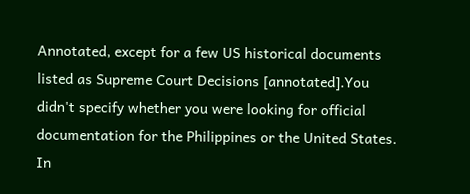Annotated, except for a few US historical documents listed as Supreme Court Decisions [annotated].You didn't specify whether you were looking for official documentation for the Philippines or the United States. In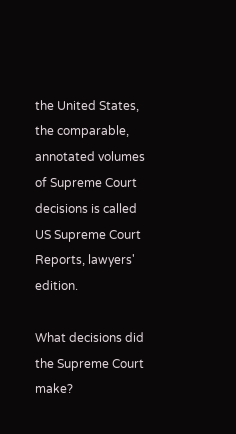the United States, the comparable, annotated volumes of Supreme Court decisions is called US Supreme Court Reports, lawyers' edition.

What decisions did the Supreme Court make?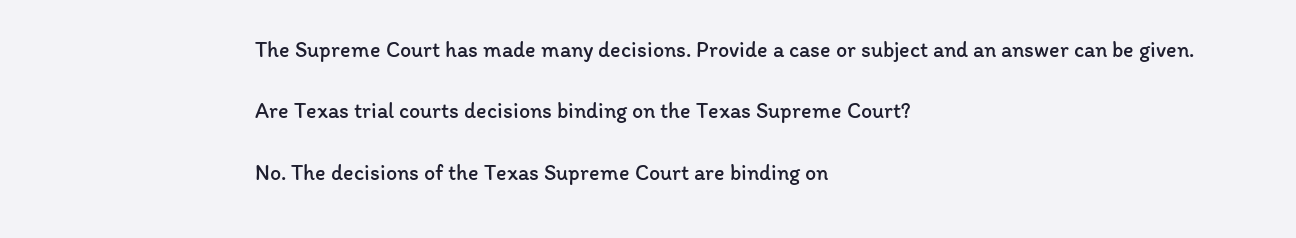The Supreme Court has made many decisions. Provide a case or subject and an answer can be given.

Are Texas trial courts decisions binding on the Texas Supreme Court?

No. The decisions of the Texas Supreme Court are binding on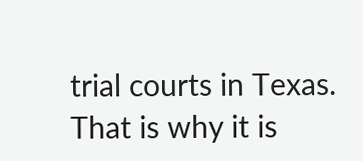trial courts in Texas. That is why it is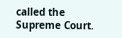called the Supreme Court.